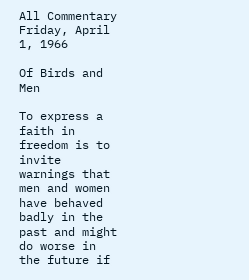All Commentary
Friday, April 1, 1966

Of Birds and Men

To express a faith in freedom is to invite warnings that men and women have behaved badly in the past and might do worse in the future if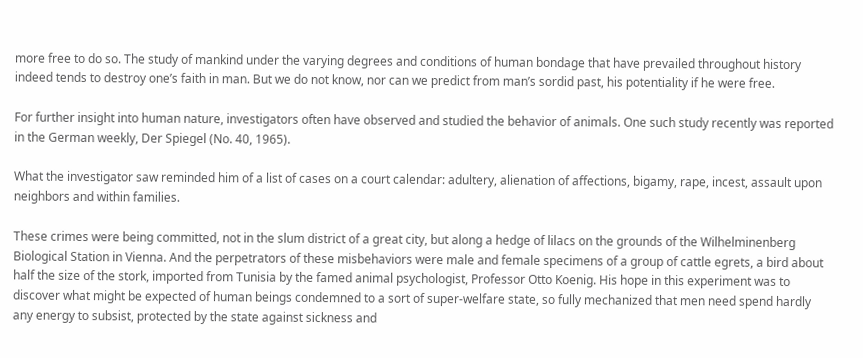more free to do so. The study of mankind under the varying degrees and conditions of human bondage that have prevailed throughout history indeed tends to destroy one’s faith in man. But we do not know, nor can we predict from man’s sordid past, his potentiality if he were free.

For further insight into human nature, investigators often have observed and studied the behavior of animals. One such study recently was reported in the German weekly, Der Spiegel (No. 40, 1965).

What the investigator saw reminded him of a list of cases on a court calendar: adultery, alienation of affections, bigamy, rape, incest, assault upon neighbors and within families.

These crimes were being committed, not in the slum district of a great city, but along a hedge of lilacs on the grounds of the Wilhelminenberg Biological Station in Vienna. And the perpetrators of these misbehaviors were male and female specimens of a group of cattle egrets, a bird about half the size of the stork, imported from Tunisia by the famed animal psychologist, Professor Otto Koenig. His hope in this experiment was to discover what might be expected of human beings condemned to a sort of super-welfare state, so fully mechanized that men need spend hardly any energy to subsist, protected by the state against sickness and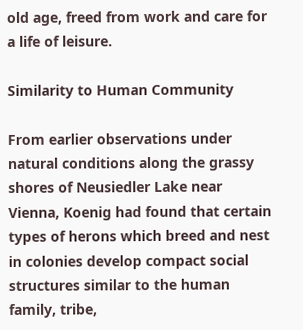old age, freed from work and care for a life of leisure.

Similarity to Human Community

From earlier observations under natural conditions along the grassy shores of Neusiedler Lake near Vienna, Koenig had found that certain types of herons which breed and nest in colonies develop compact social structures similar to the human family, tribe,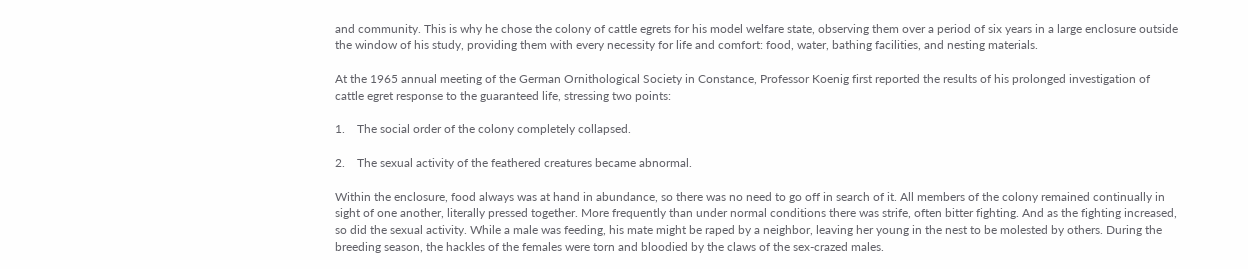and community. This is why he chose the colony of cattle egrets for his model welfare state, observing them over a period of six years in a large enclosure outside the window of his study, providing them with every necessity for life and comfort: food, water, bathing facilities, and nesting materials.

At the 1965 annual meeting of the German Ornithological Society in Constance, Professor Koenig first reported the results of his prolonged investigation of cattle egret response to the guaranteed life, stressing two points:

1.    The social order of the colony completely collapsed.

2.    The sexual activity of the feathered creatures became abnormal.

Within the enclosure, food always was at hand in abundance, so there was no need to go off in search of it. All members of the colony remained continually in sight of one another, literally pressed together. More frequently than under normal conditions there was strife, often bitter fighting. And as the fighting increased, so did the sexual activity. While a male was feeding, his mate might be raped by a neighbor, leaving her young in the nest to be molested by others. During the breeding season, the hackles of the females were torn and bloodied by the claws of the sex-crazed males.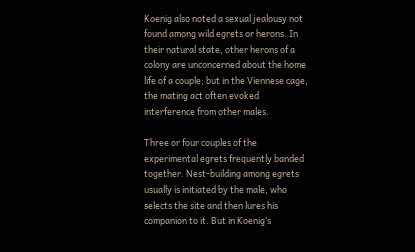Koenig also noted a sexual jealousy not found among wild egrets or herons. In their natural state, other herons of a colony are unconcerned about the home life of a couple; but in the Viennese cage, the mating act often evoked interference from other males.

Three or four couples of the experimental egrets frequently banded together. Nest-building among egrets usually is initiated by the male, who selects the site and then lures his companion to it. But in Koenig’s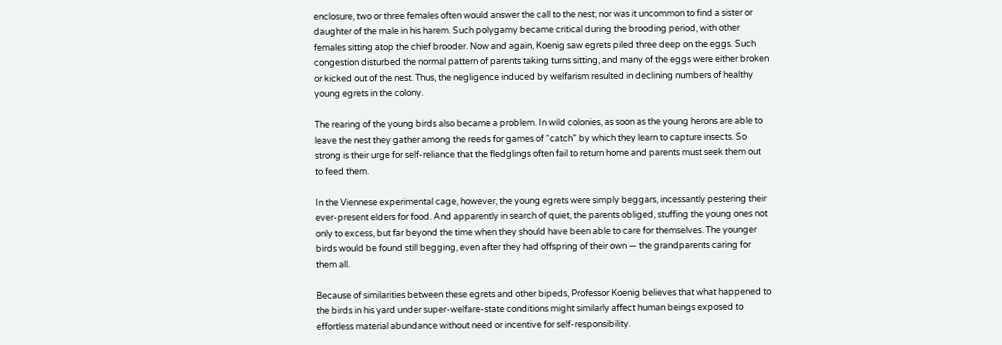enclosure, two or three females often would answer the call to the nest; nor was it uncommon to find a sister or daughter of the male in his harem. Such polygamy became critical during the brooding period, with other females sitting atop the chief brooder. Now and again, Koenig saw egrets piled three deep on the eggs. Such congestion disturbed the normal pattern of parents taking turns sitting, and many of the eggs were either broken or kicked out of the nest. Thus, the negligence induced by welfarism resulted in declining numbers of healthy young egrets in the colony.

The rearing of the young birds also became a problem. In wild colonies, as soon as the young herons are able to leave the nest they gather among the reeds for games of “catch” by which they learn to capture insects. So strong is their urge for self-reliance that the fledglings often fail to return home and parents must seek them out to feed them.

In the Viennese experimental cage, however, the young egrets were simply beggars, incessantly pestering their ever-present elders for food. And apparently in search of quiet, the parents obliged, stuffing the young ones not only to excess, but far beyond the time when they should have been able to care for themselves. The younger birds would be found still begging, even after they had offspring of their own — the grandparents caring for them all.

Because of similarities between these egrets and other bipeds, Professor Koenig believes that what happened to the birds in his yard under super-welfare-state conditions might similarly affect human beings exposed to effortless material abundance without need or incentive for self-responsibility.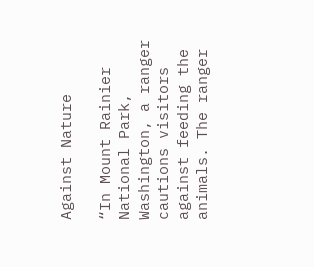Against Nature

“In Mount Rainier National Park, Washington, a ranger cautions visitors against feeding the animals. The ranger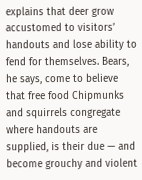explains that deer grow accustomed to visitors’ handouts and lose ability to fend for themselves. Bears, he says, come to believe that free food Chipmunks and squirrels congregate where handouts are supplied, is their due — and become grouchy and violent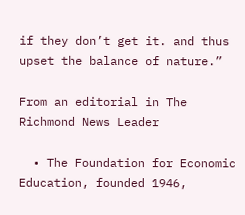if they don’t get it. and thus upset the balance of nature.”

From an editorial in The Richmond News Leader

  • The Foundation for Economic Education, founded 1946,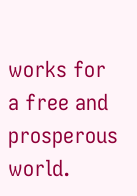works for a free and prosperous world.